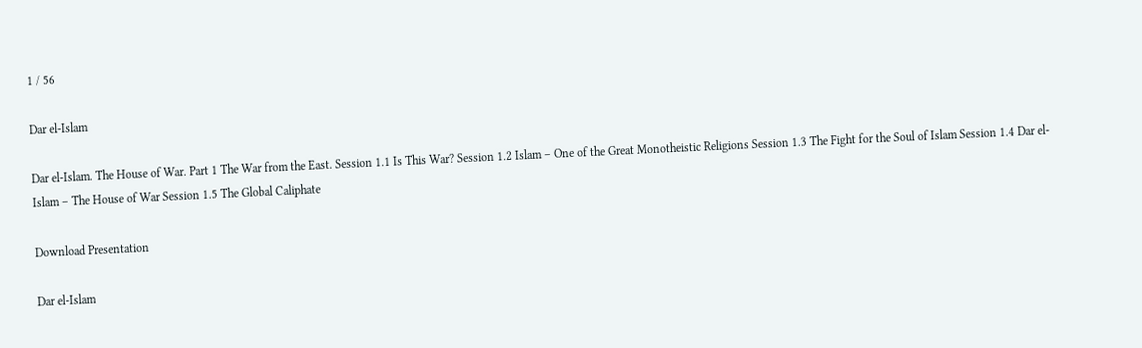1 / 56

Dar el-Islam

Dar el-Islam. The House of War. Part 1 The War from the East. Session 1.1 Is This War? Session 1.2 Islam – One of the Great Monotheistic Religions Session 1.3 The Fight for the Soul of Islam Session 1.4 Dar el-Islam – The House of War Session 1.5 The Global Caliphate

Download Presentation

Dar el-Islam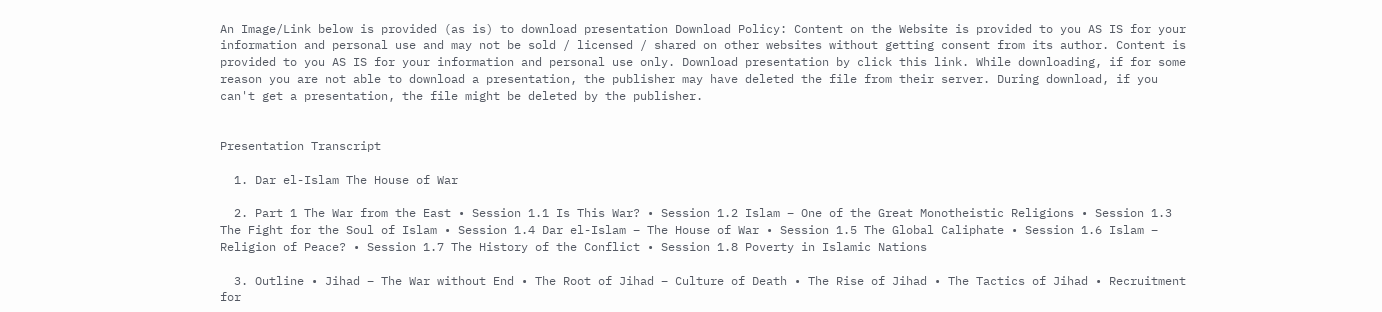An Image/Link below is provided (as is) to download presentation Download Policy: Content on the Website is provided to you AS IS for your information and personal use and may not be sold / licensed / shared on other websites without getting consent from its author. Content is provided to you AS IS for your information and personal use only. Download presentation by click this link. While downloading, if for some reason you are not able to download a presentation, the publisher may have deleted the file from their server. During download, if you can't get a presentation, the file might be deleted by the publisher.


Presentation Transcript

  1. Dar el-Islam The House of War

  2. Part 1 The War from the East • Session 1.1 Is This War? • Session 1.2 Islam – One of the Great Monotheistic Religions • Session 1.3 The Fight for the Soul of Islam • Session 1.4 Dar el-Islam – The House of War • Session 1.5 The Global Caliphate • Session 1.6 Islam – Religion of Peace? • Session 1.7 The History of the Conflict • Session 1.8 Poverty in Islamic Nations

  3. Outline • Jihad – The War without End • The Root of Jihad – Culture of Death • The Rise of Jihad • The Tactics of Jihad • Recruitment for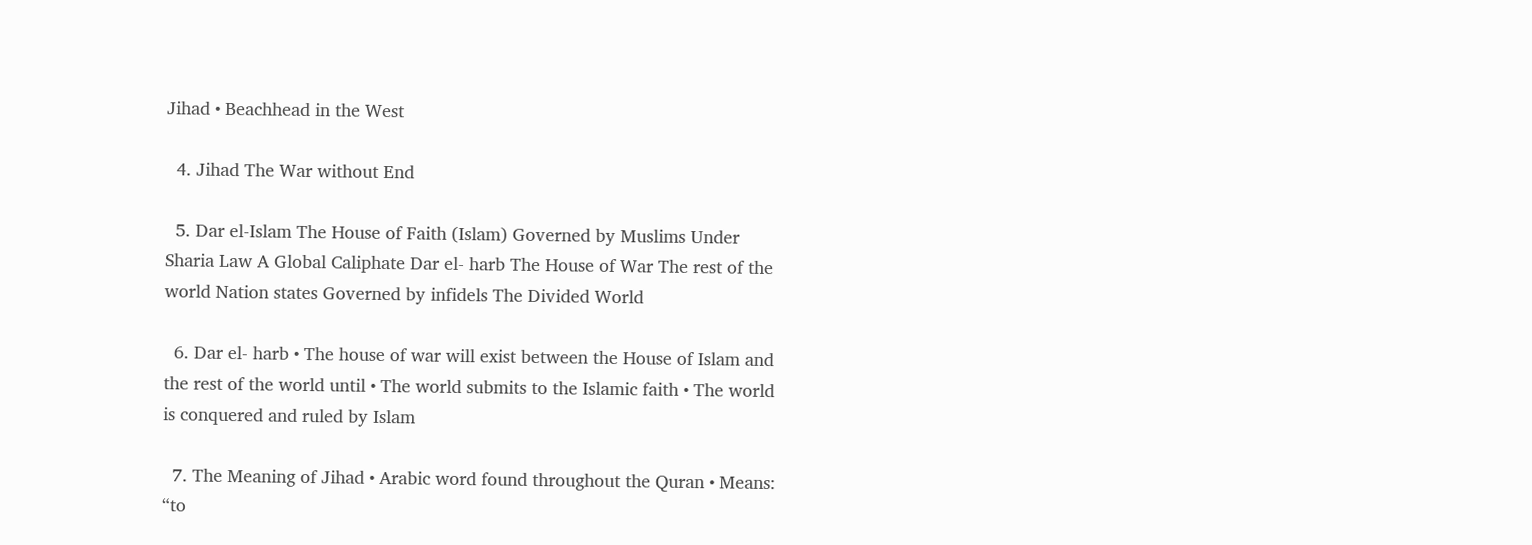Jihad • Beachhead in the West

  4. Jihad The War without End

  5. Dar el-Islam The House of Faith (Islam) Governed by Muslims Under Sharia Law A Global Caliphate Dar el- harb The House of War The rest of the world Nation states Governed by infidels The Divided World

  6. Dar el- harb • The house of war will exist between the House of Islam and the rest of the world until • The world submits to the Islamic faith • The world is conquered and ruled by Islam

  7. The Meaning of Jihad • Arabic word found throughout the Quran • Means: “to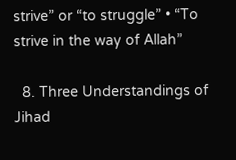strive” or “to struggle” • “To strive in the way of Allah”

  8. Three Understandings of Jihad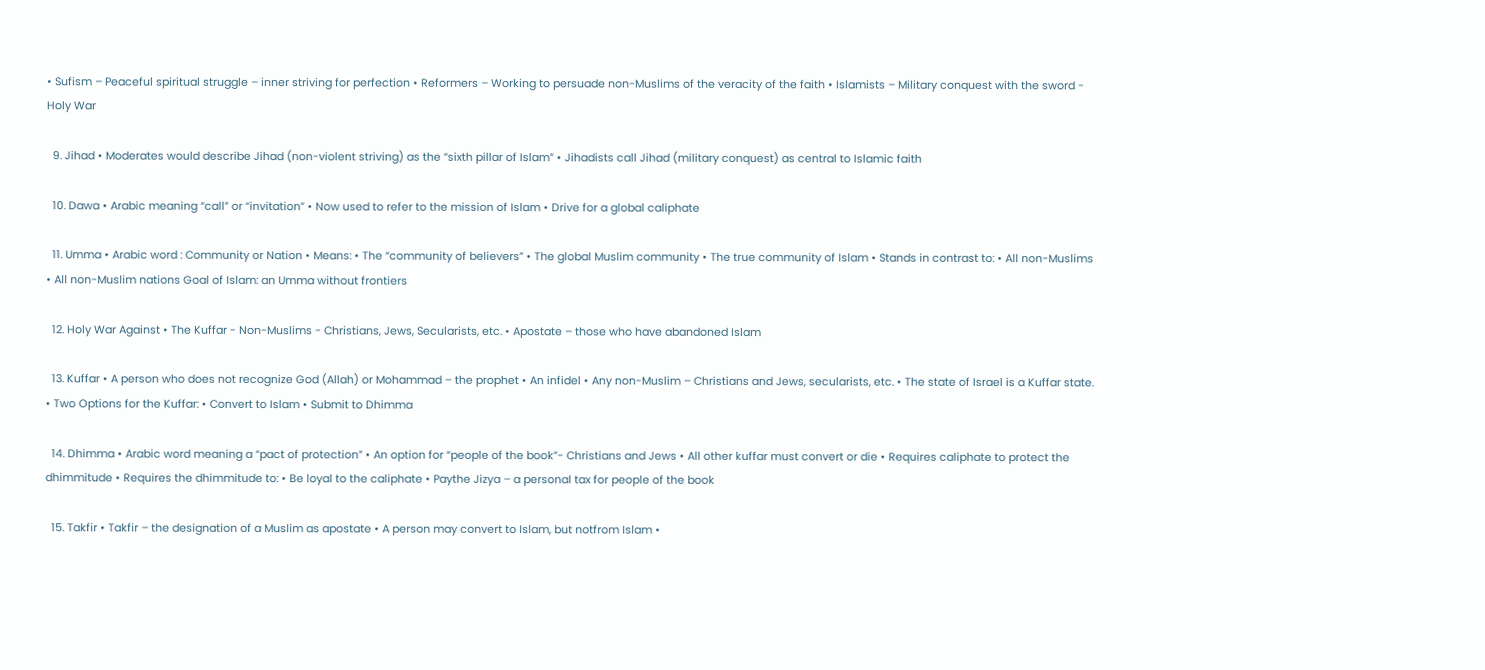• Sufism – Peaceful spiritual struggle – inner striving for perfection • Reformers – Working to persuade non-Muslims of the veracity of the faith • Islamists – Military conquest with the sword - Holy War

  9. Jihad • Moderates would describe Jihad (non-violent striving) as the “sixth pillar of Islam” • Jihadists call Jihad (military conquest) as central to Islamic faith

  10. Dawa • Arabic meaning “call” or “invitation” • Now used to refer to the mission of Islam • Drive for a global caliphate

  11. Umma • Arabic word : Community or Nation • Means: • The “community of believers” • The global Muslim community • The true community of Islam • Stands in contrast to: • All non-Muslims • All non-Muslim nations Goal of Islam: an Umma without frontiers

  12. Holy War Against • The Kuffar - Non-Muslims - Christians, Jews, Secularists, etc. • Apostate – those who have abandoned Islam

  13. Kuffar • A person who does not recognize God (Allah) or Mohammad – the prophet • An infidel • Any non-Muslim – Christians and Jews, secularists, etc. • The state of Israel is a Kuffar state. • Two Options for the Kuffar: • Convert to Islam • Submit to Dhimma

  14. Dhimma • Arabic word meaning a “pact of protection” • An option for “people of the book”- Christians and Jews • All other kuffar must convert or die • Requires caliphate to protect the dhimmitude • Requires the dhimmitude to: • Be loyal to the caliphate • Paythe Jizya – a personal tax for people of the book

  15. Takfir • Takfir – the designation of a Muslim as apostate • A person may convert to Islam, but notfrom Islam •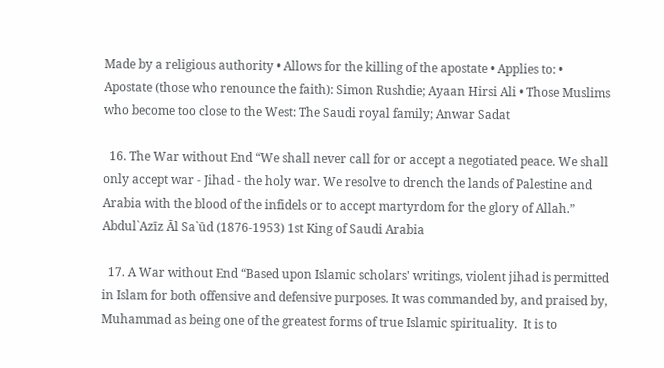Made by a religious authority • Allows for the killing of the apostate • Applies to: • Apostate (those who renounce the faith): Simon Rushdie; Ayaan Hirsi Ali • Those Muslims who become too close to the West: The Saudi royal family; Anwar Sadat

  16. The War without End “We shall never call for or accept a negotiated peace. We shall only accept war - Jihad - the holy war. We resolve to drench the lands of Palestine and Arabia with the blood of the infidels or to accept martyrdom for the glory of Allah.” Abdul`Azīz Āl Sa`ūd (1876-1953) 1st King of Saudi Arabia

  17. A War without End “Based upon Islamic scholars' writings, violent jihad is permitted in Islam for both offensive and defensive purposes. It was commanded by, and praised by, Muhammad as being one of the greatest forms of true Islamic spirituality.  It is to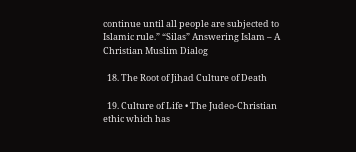continue until all people are subjected to Islamic rule.” “Silas” Answering Islam – A Christian Muslim Dialog

  18. The Root of Jihad Culture of Death

  19. Culture of Life • The Judeo-Christian ethic which has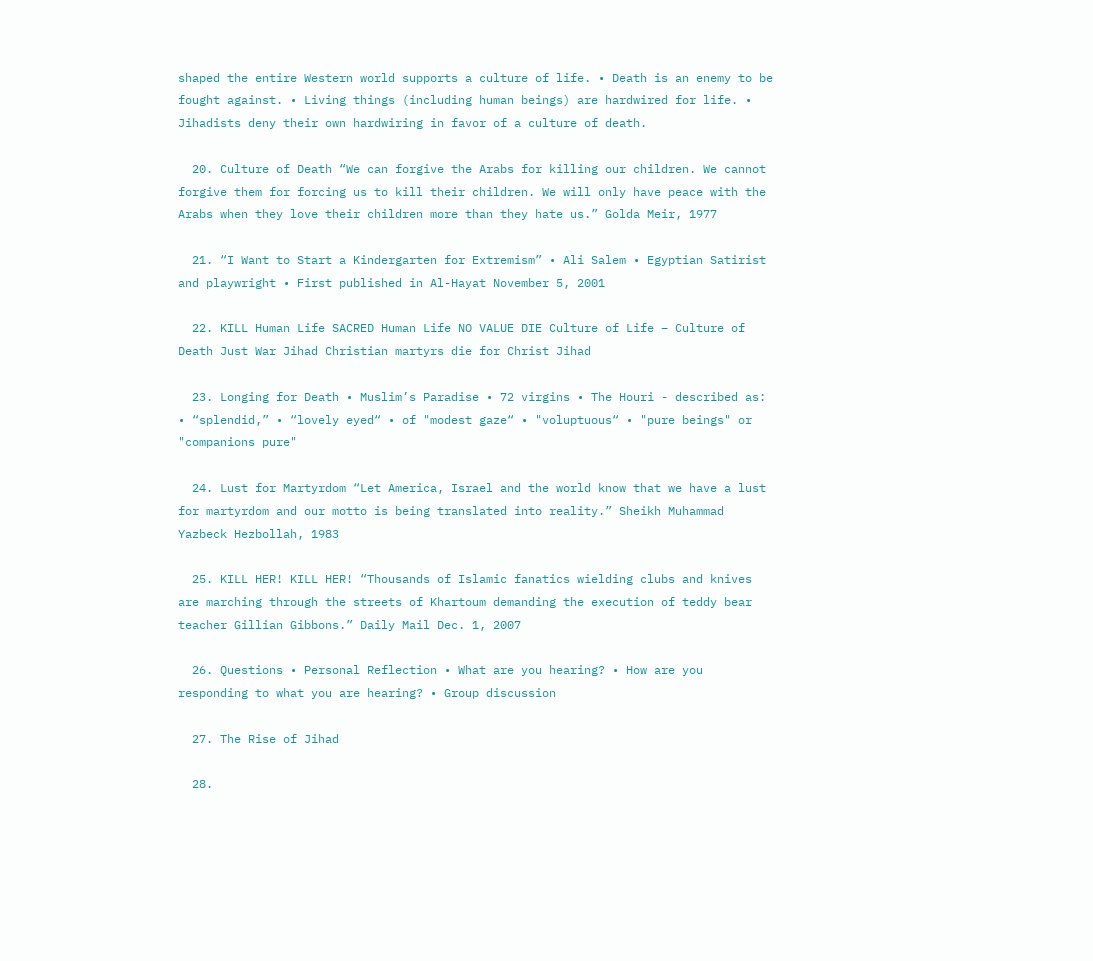shaped the entire Western world supports a culture of life. • Death is an enemy to be fought against. • Living things (including human beings) are hardwired for life. • Jihadists deny their own hardwiring in favor of a culture of death.

  20. Culture of Death “We can forgive the Arabs for killing our children. We cannot forgive them for forcing us to kill their children. We will only have peace with the Arabs when they love their children more than they hate us.” Golda Meir, 1977

  21. “I Want to Start a Kindergarten for Extremism” • Ali Salem • Egyptian Satirist and playwright • First published in Al-Hayat November 5, 2001

  22. KILL Human Life SACRED Human Life NO VALUE DIE Culture of Life – Culture of Death Just War Jihad Christian martyrs die for Christ Jihad

  23. Longing for Death • Muslim’s Paradise • 72 virgins • The Houri - described as: • “splendid,” • “lovely eyed“ • of "modest gaze“ • "voluptuous“ • "pure beings" or "companions pure"

  24. Lust for Martyrdom “Let America, Israel and the world know that we have a lust for martyrdom and our motto is being translated into reality.” Sheikh Muhammad Yazbeck Hezbollah, 1983

  25. KILL HER! KILL HER! “Thousands of Islamic fanatics wielding clubs and knives are marching through the streets of Khartoum demanding the execution of teddy bear teacher Gillian Gibbons.” Daily Mail Dec. 1, 2007

  26. Questions • Personal Reflection • What are you hearing? • How are you responding to what you are hearing? • Group discussion

  27. The Rise of Jihad

  28.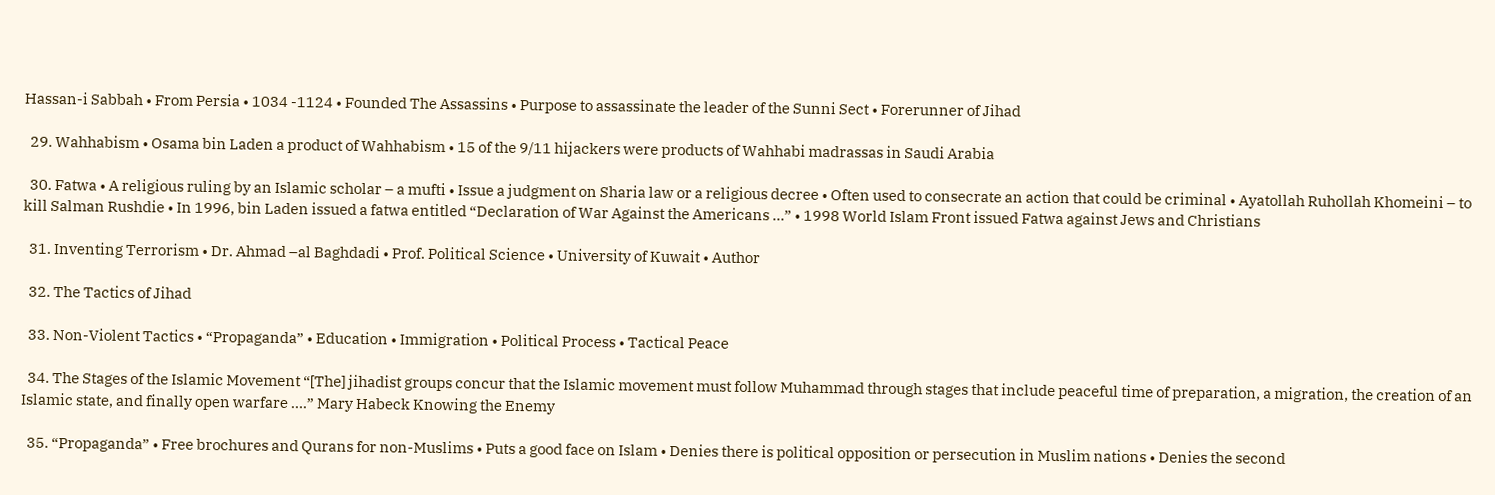Hassan-i Sabbah • From Persia • 1034 -1124 • Founded The Assassins • Purpose to assassinate the leader of the Sunni Sect • Forerunner of Jihad

  29. Wahhabism • Osama bin Laden a product of Wahhabism • 15 of the 9/11 hijackers were products of Wahhabi madrassas in Saudi Arabia

  30. Fatwa • A religious ruling by an Islamic scholar – a mufti • Issue a judgment on Sharia law or a religious decree • Often used to consecrate an action that could be criminal • Ayatollah Ruhollah Khomeini – to kill Salman Rushdie • In 1996, bin Laden issued a fatwa entitled “Declaration of War Against the Americans …” • 1998 World Islam Front issued Fatwa against Jews and Christians

  31. Inventing Terrorism • Dr. Ahmad –al Baghdadi • Prof. Political Science • University of Kuwait • Author

  32. The Tactics of Jihad

  33. Non-Violent Tactics • “Propaganda” • Education • Immigration • Political Process • Tactical Peace

  34. The Stages of the Islamic Movement “[The] jihadist groups concur that the Islamic movement must follow Muhammad through stages that include peaceful time of preparation, a migration, the creation of an Islamic state, and finally open warfare ….” Mary Habeck Knowing the Enemy

  35. “Propaganda” • Free brochures and Qurans for non-Muslims • Puts a good face on Islam • Denies there is political opposition or persecution in Muslim nations • Denies the second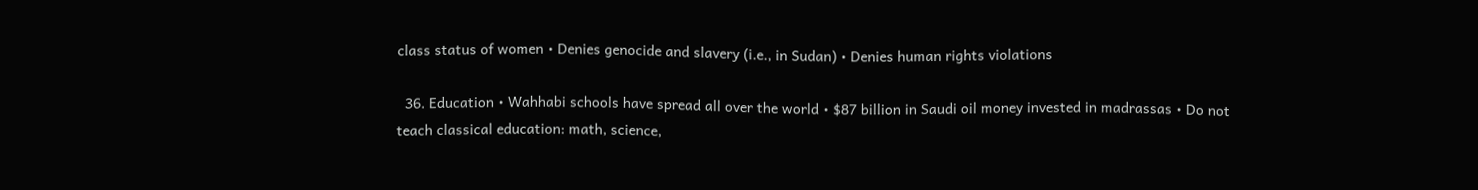class status of women • Denies genocide and slavery (i.e., in Sudan) • Denies human rights violations

  36. Education • Wahhabi schools have spread all over the world • $87 billion in Saudi oil money invested in madrassas • Do not teach classical education: math, science,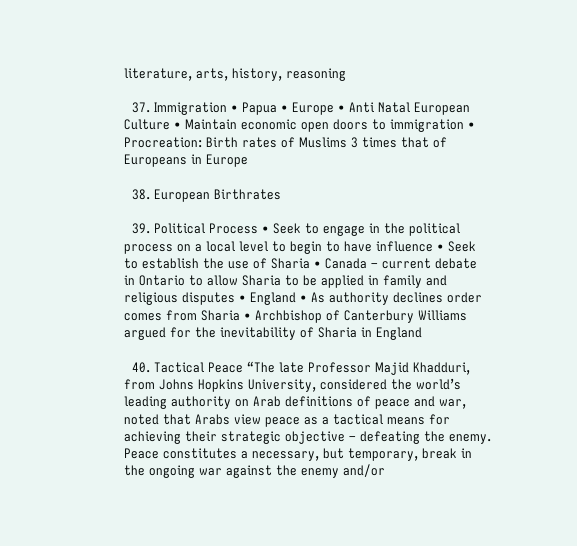literature, arts, history, reasoning

  37. Immigration • Papua • Europe • Anti Natal European Culture • Maintain economic open doors to immigration • Procreation: Birth rates of Muslims 3 times that of Europeans in Europe

  38. European Birthrates

  39. Political Process • Seek to engage in the political process on a local level to begin to have influence • Seek to establish the use of Sharia • Canada – current debate in Ontario to allow Sharia to be applied in family and religious disputes • England • As authority declines order comes from Sharia • Archbishop of Canterbury Williams argued for the inevitability of Sharia in England

  40. Tactical Peace “The late Professor Majid Khadduri, from Johns Hopkins University, considered the world’s leading authority on Arab definitions of peace and war, noted that Arabs view peace as a tactical means for achieving their strategic objective – defeating the enemy. Peace constitutes a necessary, but temporary, break in the ongoing war against the enemy and/or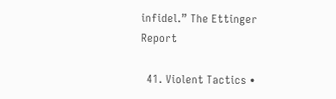infidel.” The Ettinger Report

  41. Violent Tactics •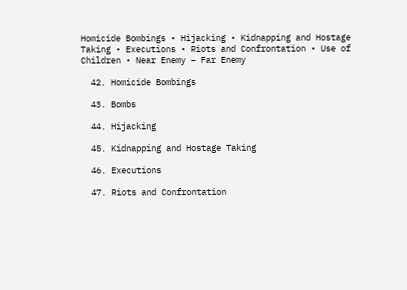Homicide Bombings • Hijacking • Kidnapping and Hostage Taking • Executions • Riots and Confrontation • Use of Children • Near Enemy – Far Enemy

  42. Homicide Bombings

  43. Bombs

  44. Hijacking

  45. Kidnapping and Hostage Taking

  46. Executions

  47. Riots and Confrontation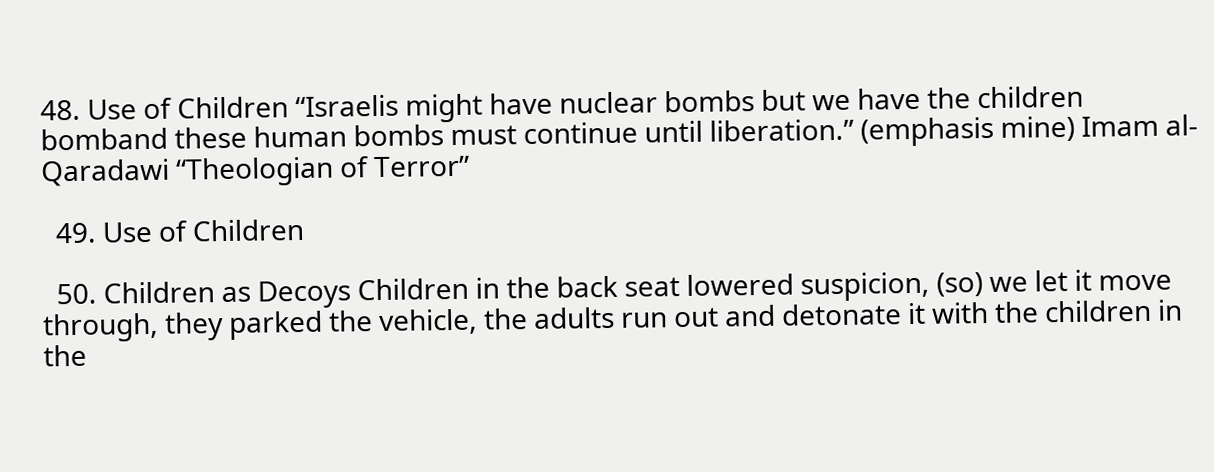48. Use of Children “Israelis might have nuclear bombs but we have the children bomband these human bombs must continue until liberation.” (emphasis mine) Imam al-Qaradawi “Theologian of Terror”

  49. Use of Children

  50. Children as Decoys Children in the back seat lowered suspicion, (so) we let it move through, they parked the vehicle, the adults run out and detonate it with the children in the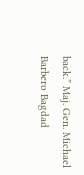back.” Maj. Gen. Michael Barbero Bagdad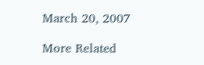March 20, 2007

More Related